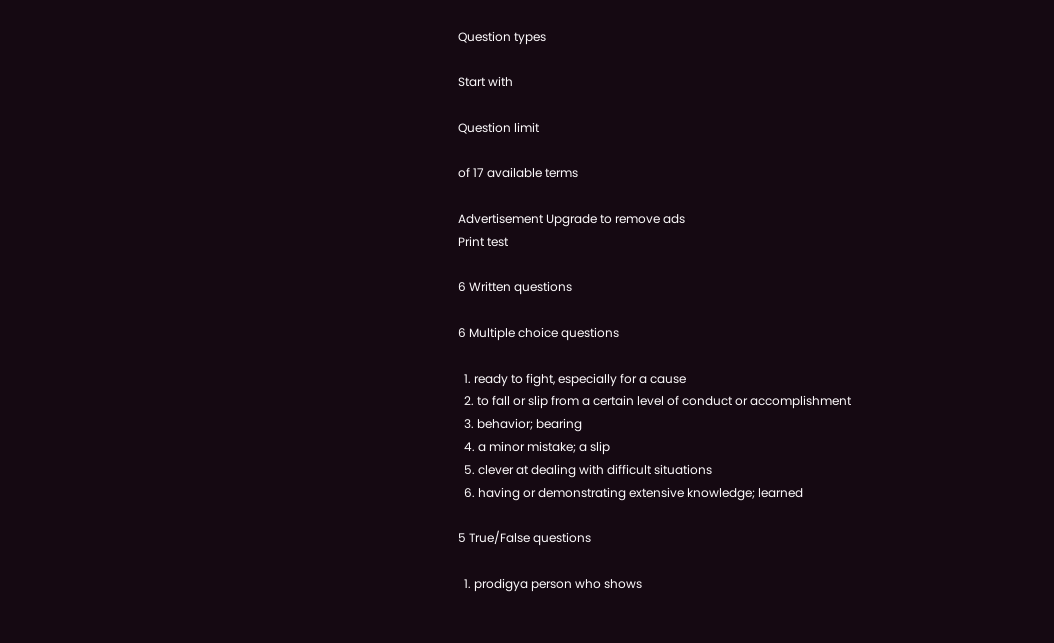Question types

Start with

Question limit

of 17 available terms

Advertisement Upgrade to remove ads
Print test

6 Written questions

6 Multiple choice questions

  1. ready to fight, especially for a cause
  2. to fall or slip from a certain level of conduct or accomplishment
  3. behavior; bearing
  4. a minor mistake; a slip
  5. clever at dealing with difficult situations
  6. having or demonstrating extensive knowledge; learned

5 True/False questions

  1. prodigya person who shows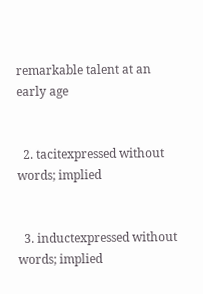remarkable talent at an early age


  2. tacitexpressed without words; implied


  3. inductexpressed without words; implied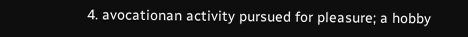4. avocationan activity pursued for pleasure; a hobby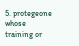5. protegeone whose training or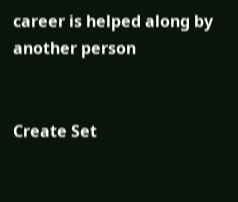career is helped along by another person


Create Set